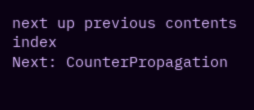next up previous contents index
Next: CounterPropagation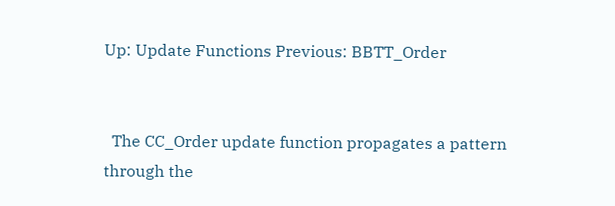Up: Update Functions Previous: BBTT_Order


  The CC_Order update function propagates a pattern through the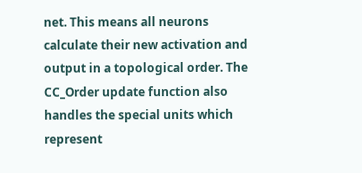net. This means all neurons calculate their new activation and output in a topological order. The CC_Order update function also handles the special units which represent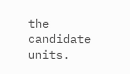the candidate units.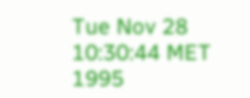Tue Nov 28 10:30:44 MET 1995